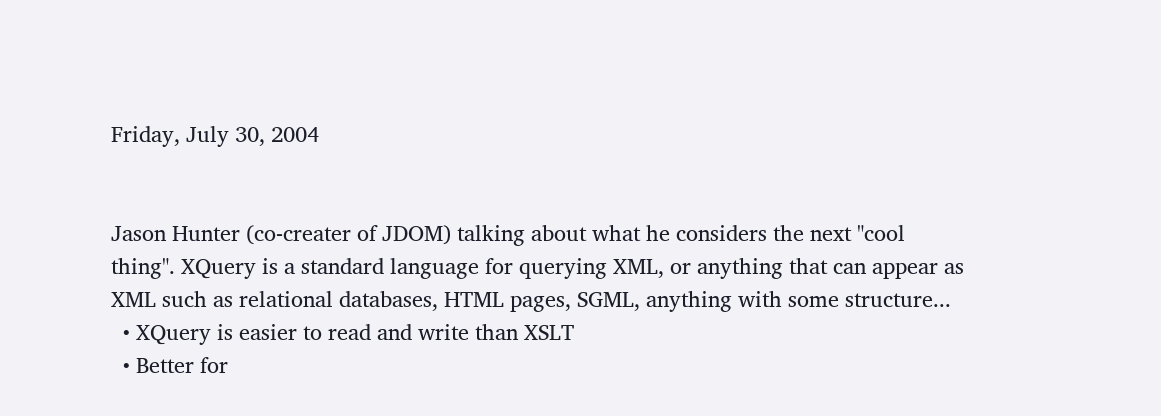Friday, July 30, 2004


Jason Hunter (co-creater of JDOM) talking about what he considers the next "cool thing". XQuery is a standard language for querying XML, or anything that can appear as XML such as relational databases, HTML pages, SGML, anything with some structure...
  • XQuery is easier to read and write than XSLT
  • Better for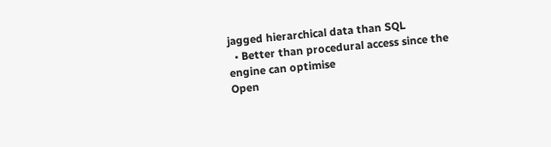jagged hierarchical data than SQL
  • Better than procedural access since the engine can optimise
Open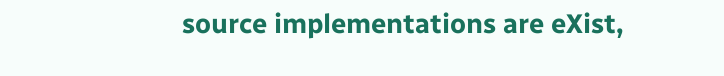source implementations are eXist,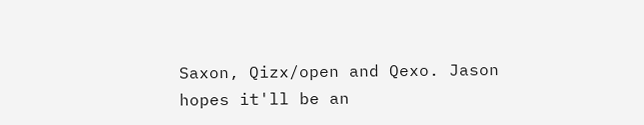Saxon, Qizx/open and Qexo. Jason hopes it'll be an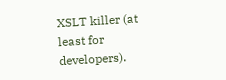XSLT killer (at least for developers).